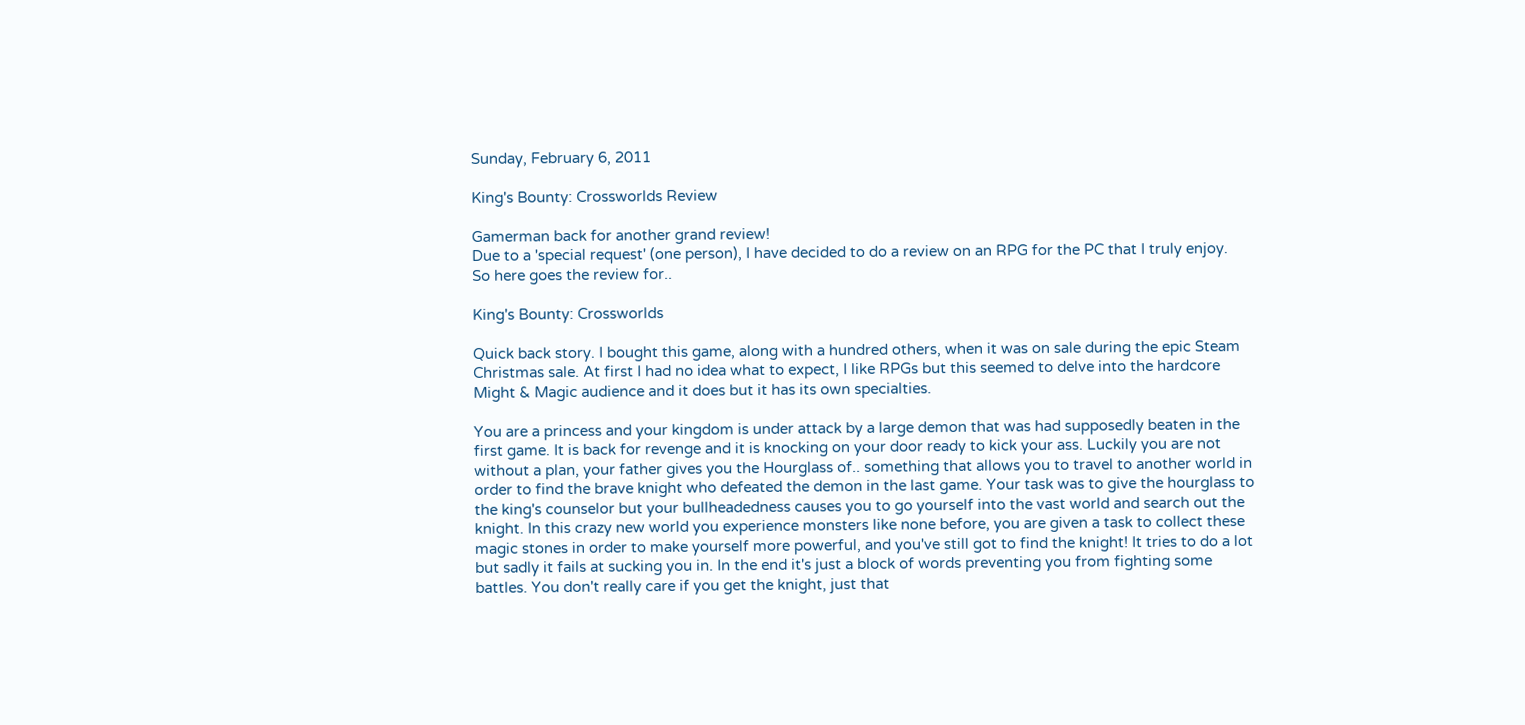Sunday, February 6, 2011

King's Bounty: Crossworlds Review

Gamerman back for another grand review!
Due to a 'special request' (one person), I have decided to do a review on an RPG for the PC that I truly enjoy.
So here goes the review for..

King's Bounty: Crossworlds

Quick back story. I bought this game, along with a hundred others, when it was on sale during the epic Steam Christmas sale. At first I had no idea what to expect, I like RPGs but this seemed to delve into the hardcore Might & Magic audience and it does but it has its own specialties.

You are a princess and your kingdom is under attack by a large demon that was had supposedly beaten in the first game. It is back for revenge and it is knocking on your door ready to kick your ass. Luckily you are not without a plan, your father gives you the Hourglass of.. something that allows you to travel to another world in order to find the brave knight who defeated the demon in the last game. Your task was to give the hourglass to the king's counselor but your bullheadedness causes you to go yourself into the vast world and search out the knight. In this crazy new world you experience monsters like none before, you are given a task to collect these magic stones in order to make yourself more powerful, and you've still got to find the knight! It tries to do a lot but sadly it fails at sucking you in. In the end it's just a block of words preventing you from fighting some battles. You don't really care if you get the knight, just that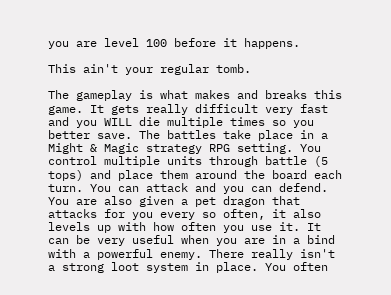you are level 100 before it happens.

This ain't your regular tomb.

The gameplay is what makes and breaks this game. It gets really difficult very fast and you WILL die multiple times so you better save. The battles take place in a Might & Magic strategy RPG setting. You control multiple units through battle (5 tops) and place them around the board each turn. You can attack and you can defend. You are also given a pet dragon that attacks for you every so often, it also levels up with how often you use it. It can be very useful when you are in a bind with a powerful enemy. There really isn't a strong loot system in place. You often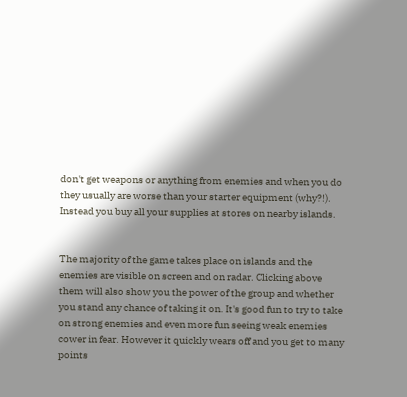don't get weapons or anything from enemies and when you do they usually are worse than your starter equipment (why?!). Instead you buy all your supplies at stores on nearby islands.


The majority of the game takes place on islands and the enemies are visible on screen and on radar. Clicking above them will also show you the power of the group and whether you stand any chance of taking it on. It's good fun to try to take on strong enemies and even more fun seeing weak enemies cower in fear. However it quickly wears off and you get to many points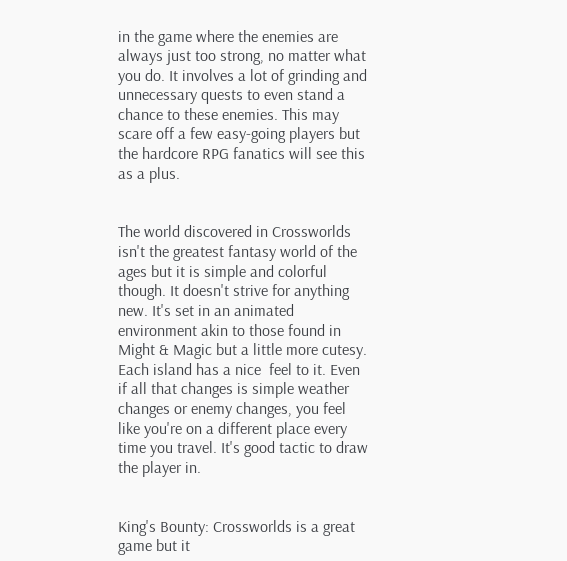in the game where the enemies are always just too strong, no matter what you do. It involves a lot of grinding and unnecessary quests to even stand a chance to these enemies. This may scare off a few easy-going players but the hardcore RPG fanatics will see this as a plus.


The world discovered in Crossworlds isn't the greatest fantasy world of the ages but it is simple and colorful though. It doesn't strive for anything new. It's set in an animated environment akin to those found in Might & Magic but a little more cutesy. Each island has a nice  feel to it. Even if all that changes is simple weather changes or enemy changes, you feel like you're on a different place every time you travel. It's good tactic to draw the player in.


King's Bounty: Crossworlds is a great game but it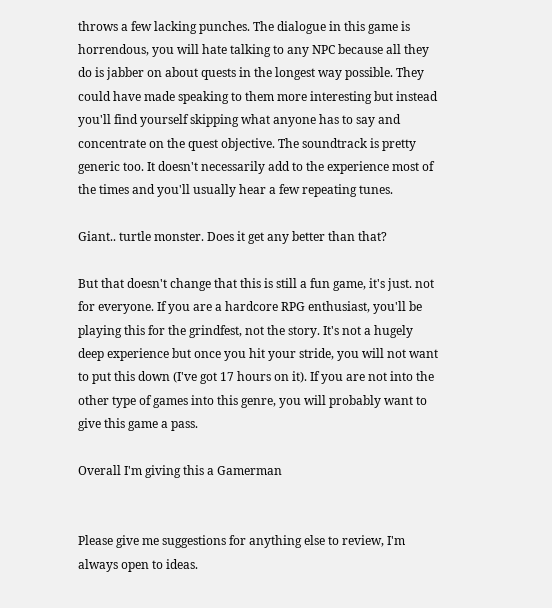throws a few lacking punches. The dialogue in this game is horrendous, you will hate talking to any NPC because all they do is jabber on about quests in the longest way possible. They could have made speaking to them more interesting but instead you'll find yourself skipping what anyone has to say and concentrate on the quest objective. The soundtrack is pretty generic too. It doesn't necessarily add to the experience most of the times and you'll usually hear a few repeating tunes.

Giant.. turtle monster. Does it get any better than that?

But that doesn't change that this is still a fun game, it's just. not for everyone. If you are a hardcore RPG enthusiast, you'll be playing this for the grindfest, not the story. It's not a hugely deep experience but once you hit your stride, you will not want to put this down (I've got 17 hours on it). If you are not into the other type of games into this genre, you will probably want to give this game a pass.

Overall I'm giving this a Gamerman


Please give me suggestions for anything else to review, I'm always open to ideas.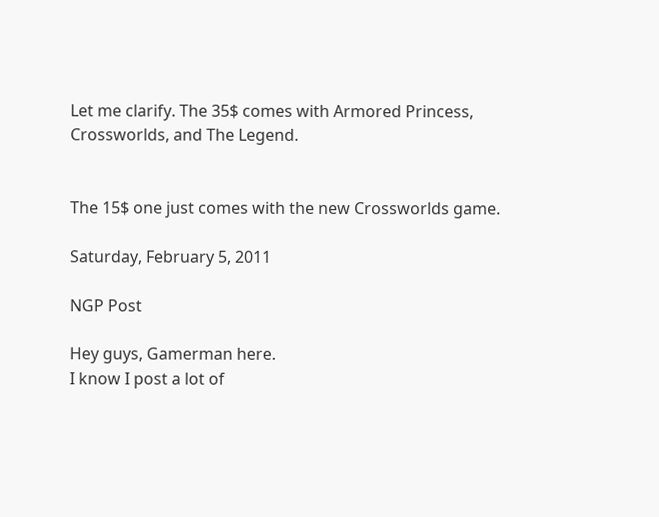Let me clarify. The 35$ comes with Armored Princess, Crossworlds, and The Legend.


The 15$ one just comes with the new Crossworlds game.

Saturday, February 5, 2011

NGP Post

Hey guys, Gamerman here.
I know I post a lot of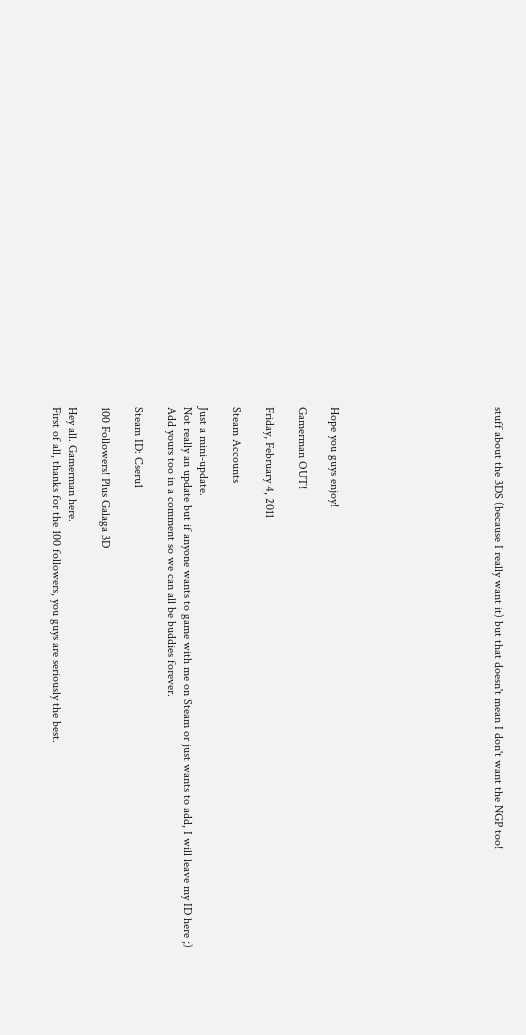stuff about the 3DS (because I really want it) but that doesn't mean I don't want the NGP too!









Hope you guys enjoy!

Gamerman OUT!

Friday, February 4, 2011

Steam Accounts

Just a mini-update.
Not really an update but if anyone wants to game with me on Steam or just wants to add, I will leave my ID here ;)
Add yours too in a comment so we can all be buddies forever.

Steam ID: Cseru1

100 Followers! Plus Galaga 3D

Hey all. Gamerman here.
First of all, thanks for the 100 followers, you guys are seriously the best.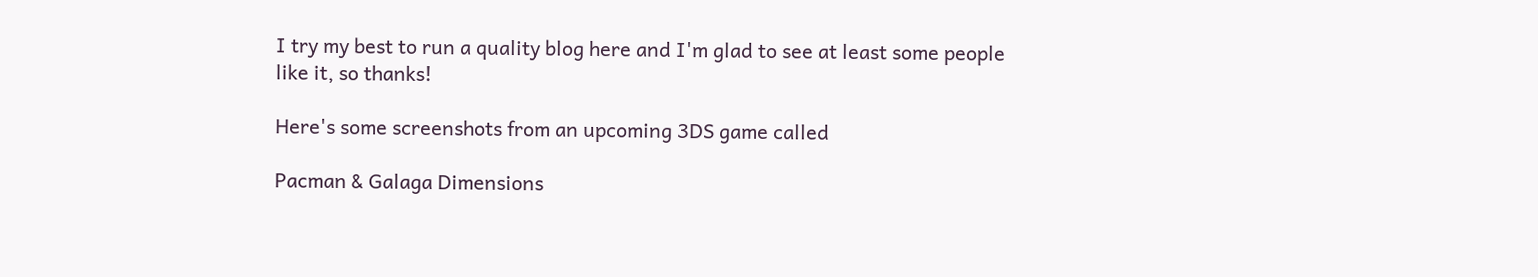I try my best to run a quality blog here and I'm glad to see at least some people like it, so thanks!

Here's some screenshots from an upcoming 3DS game called

Pacman & Galaga Dimensions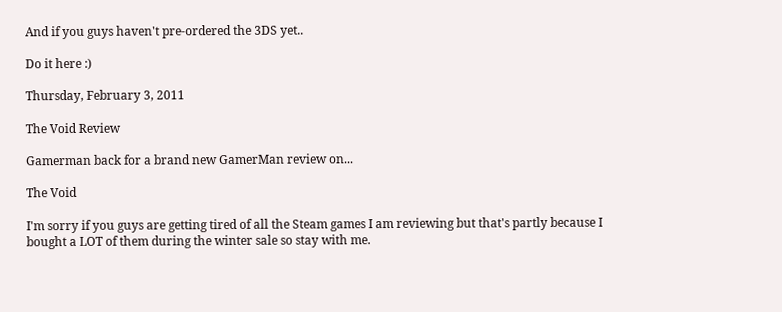And if you guys haven't pre-ordered the 3DS yet..

Do it here :)

Thursday, February 3, 2011

The Void Review

Gamerman back for a brand new GamerMan review on...

The Void

I'm sorry if you guys are getting tired of all the Steam games I am reviewing but that's partly because I bought a LOT of them during the winter sale so stay with me.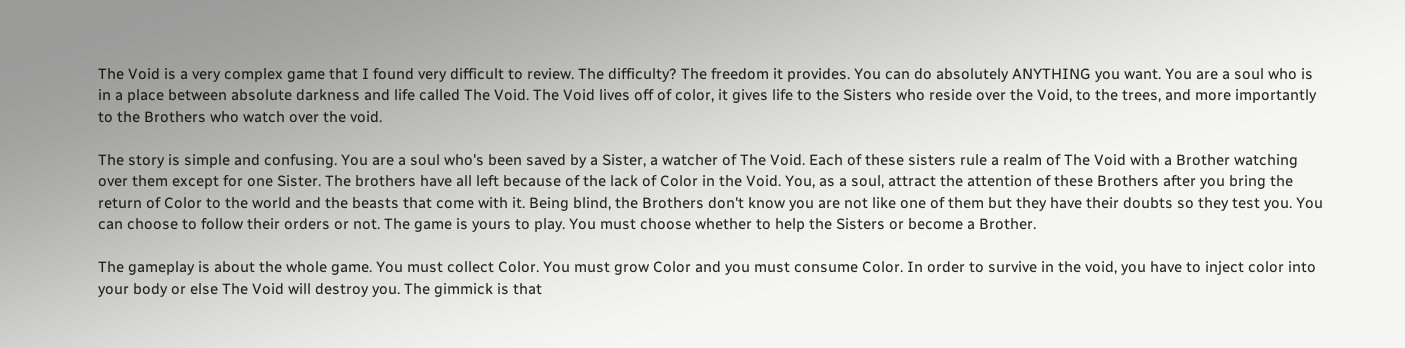The Void is a very complex game that I found very difficult to review. The difficulty? The freedom it provides. You can do absolutely ANYTHING you want. You are a soul who is in a place between absolute darkness and life called The Void. The Void lives off of color, it gives life to the Sisters who reside over the Void, to the trees, and more importantly to the Brothers who watch over the void.

The story is simple and confusing. You are a soul who's been saved by a Sister, a watcher of The Void. Each of these sisters rule a realm of The Void with a Brother watching over them except for one Sister. The brothers have all left because of the lack of Color in the Void. You, as a soul, attract the attention of these Brothers after you bring the return of Color to the world and the beasts that come with it. Being blind, the Brothers don't know you are not like one of them but they have their doubts so they test you. You can choose to follow their orders or not. The game is yours to play. You must choose whether to help the Sisters or become a Brother.

The gameplay is about the whole game. You must collect Color. You must grow Color and you must consume Color. In order to survive in the void, you have to inject color into your body or else The Void will destroy you. The gimmick is that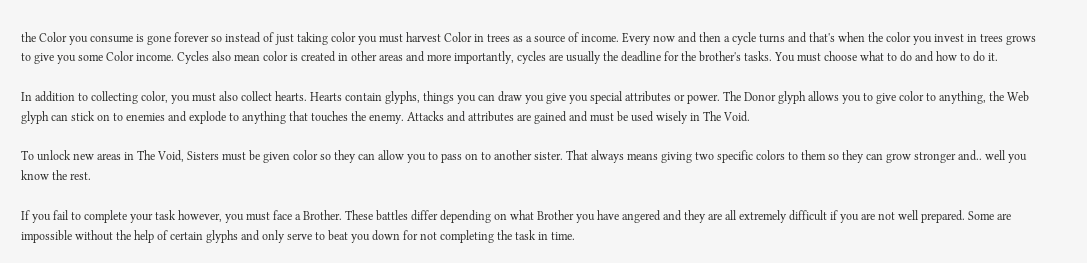the Color you consume is gone forever so instead of just taking color you must harvest Color in trees as a source of income. Every now and then a cycle turns and that's when the color you invest in trees grows to give you some Color income. Cycles also mean color is created in other areas and more importantly, cycles are usually the deadline for the brother's tasks. You must choose what to do and how to do it.

In addition to collecting color, you must also collect hearts. Hearts contain glyphs, things you can draw you give you special attributes or power. The Donor glyph allows you to give color to anything, the Web glyph can stick on to enemies and explode to anything that touches the enemy. Attacks and attributes are gained and must be used wisely in The Void.

To unlock new areas in The Void, Sisters must be given color so they can allow you to pass on to another sister. That always means giving two specific colors to them so they can grow stronger and.. well you know the rest.

If you fail to complete your task however, you must face a Brother. These battles differ depending on what Brother you have angered and they are all extremely difficult if you are not well prepared. Some are impossible without the help of certain glyphs and only serve to beat you down for not completing the task in time.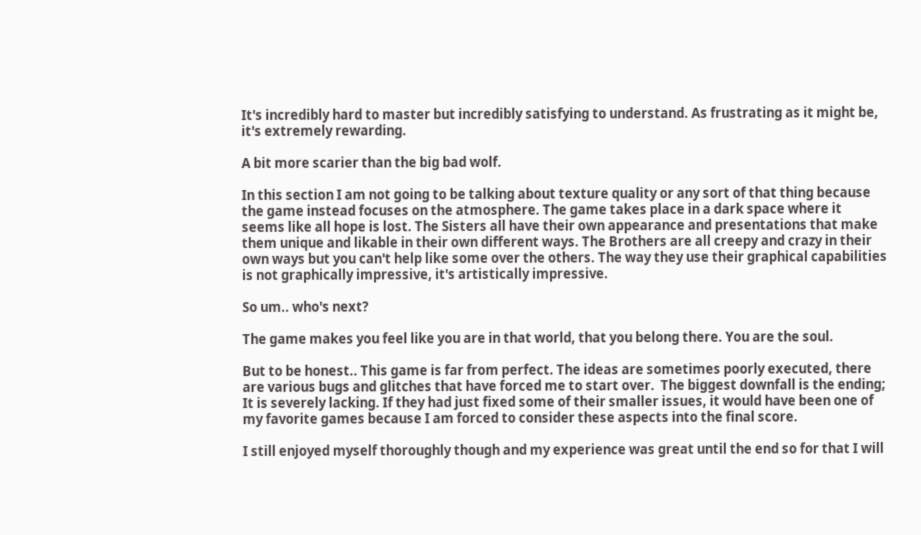It's incredibly hard to master but incredibly satisfying to understand. As frustrating as it might be, it's extremely rewarding.

A bit more scarier than the big bad wolf.

In this section I am not going to be talking about texture quality or any sort of that thing because the game instead focuses on the atmosphere. The game takes place in a dark space where it seems like all hope is lost. The Sisters all have their own appearance and presentations that make them unique and likable in their own different ways. The Brothers are all creepy and crazy in their own ways but you can't help like some over the others. The way they use their graphical capabilities is not graphically impressive, it's artistically impressive.

So um.. who's next?

The game makes you feel like you are in that world, that you belong there. You are the soul.

But to be honest.. This game is far from perfect. The ideas are sometimes poorly executed, there are various bugs and glitches that have forced me to start over.  The biggest downfall is the ending; It is severely lacking. If they had just fixed some of their smaller issues, it would have been one of my favorite games because I am forced to consider these aspects into the final score.

I still enjoyed myself thoroughly though and my experience was great until the end so for that I will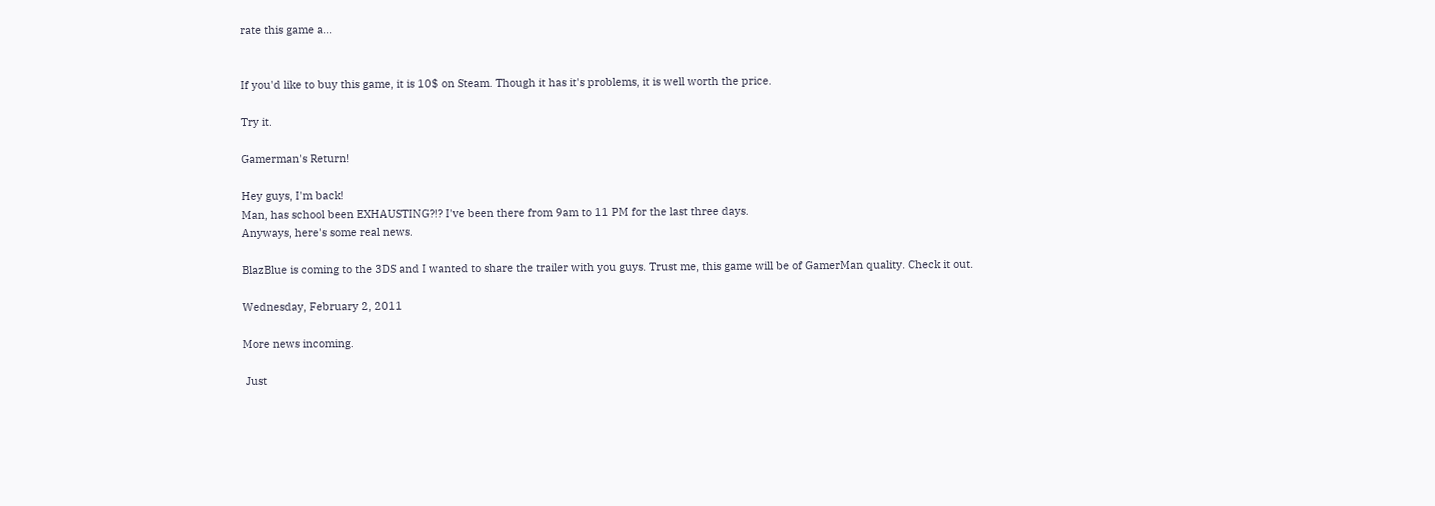rate this game a...


If you'd like to buy this game, it is 10$ on Steam. Though it has it's problems, it is well worth the price.

Try it.

Gamerman's Return!

Hey guys, I'm back!
Man, has school been EXHAUSTING?!? I've been there from 9am to 11 PM for the last three days.
Anyways, here's some real news.

BlazBlue is coming to the 3DS and I wanted to share the trailer with you guys. Trust me, this game will be of GamerMan quality. Check it out.

Wednesday, February 2, 2011

More news incoming.

 Just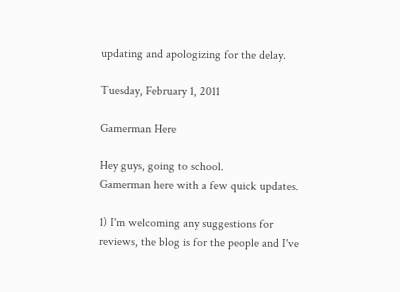updating and apologizing for the delay.

Tuesday, February 1, 2011

Gamerman Here

Hey guys, going to school.
Gamerman here with a few quick updates.

1) I'm welcoming any suggestions for reviews, the blog is for the people and I've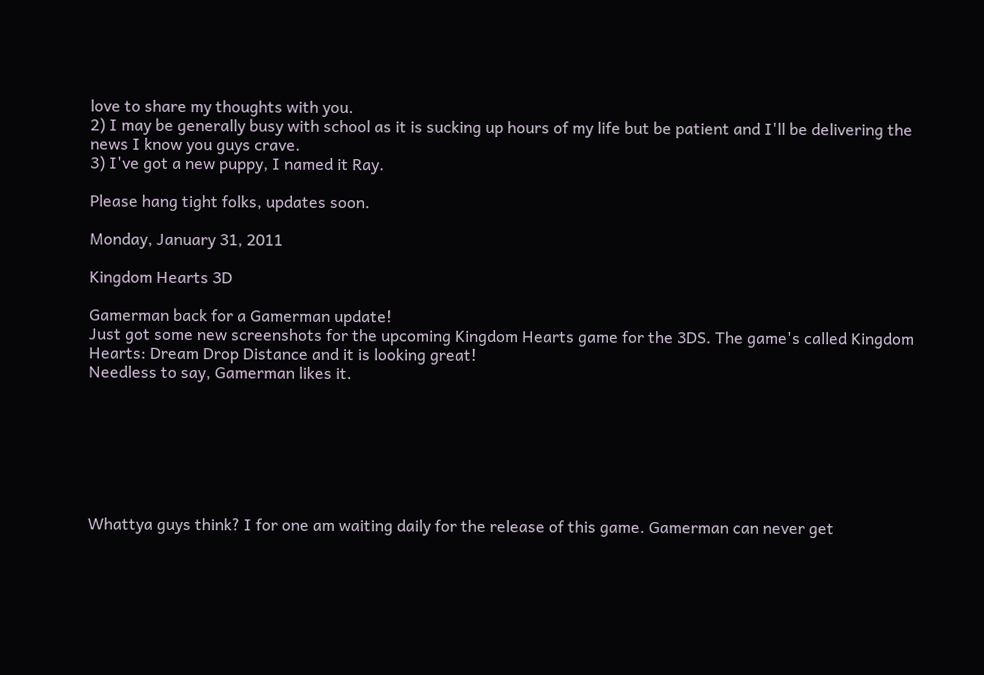love to share my thoughts with you.
2) I may be generally busy with school as it is sucking up hours of my life but be patient and I'll be delivering the news I know you guys crave.
3) I've got a new puppy, I named it Ray.

Please hang tight folks, updates soon.

Monday, January 31, 2011

Kingdom Hearts 3D

Gamerman back for a Gamerman update!
Just got some new screenshots for the upcoming Kingdom Hearts game for the 3DS. The game's called Kingdom Hearts: Dream Drop Distance and it is looking great!
Needless to say, Gamerman likes it.







Whattya guys think? I for one am waiting daily for the release of this game. Gamerman can never get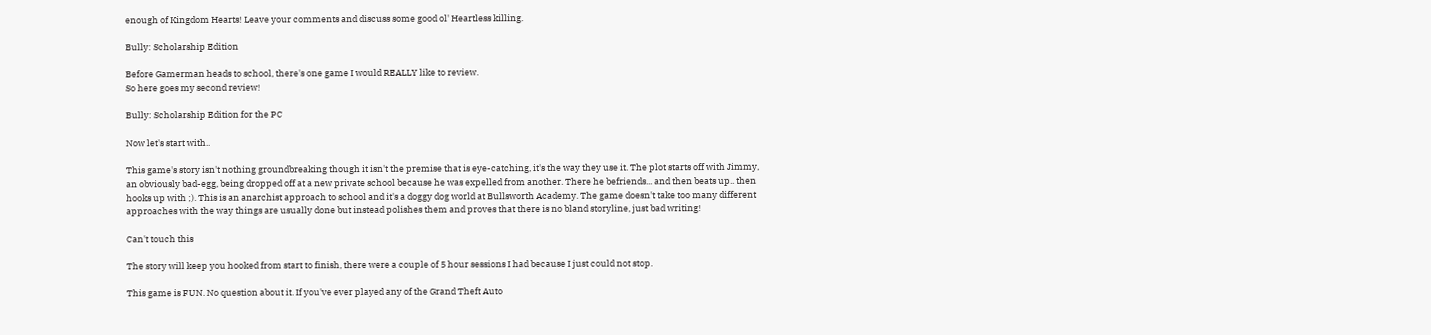enough of Kingdom Hearts! Leave your comments and discuss some good ol' Heartless killing.

Bully: Scholarship Edition

Before Gamerman heads to school, there's one game I would REALLY like to review.
So here goes my second review!

Bully: Scholarship Edition for the PC

Now let's start with..

This game's story isn't nothing groundbreaking though it isn't the premise that is eye-catching, it's the way they use it. The plot starts off with Jimmy, an obviously bad-egg, being dropped off at a new private school because he was expelled from another. There he befriends... and then beats up.. then hooks up with ;). This is an anarchist approach to school and it's a doggy dog world at Bullsworth Academy. The game doesn't take too many different approaches with the way things are usually done but instead polishes them and proves that there is no bland storyline, just bad writing!

Can't touch this

The story will keep you hooked from start to finish, there were a couple of 5 hour sessions I had because I just could not stop.

This game is FUN. No question about it. If you've ever played any of the Grand Theft Auto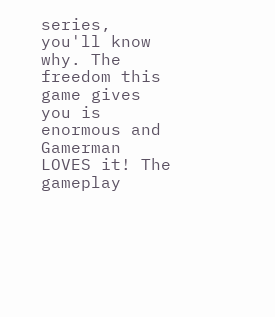series, you'll know why. The freedom this game gives you is enormous and Gamerman LOVES it! The gameplay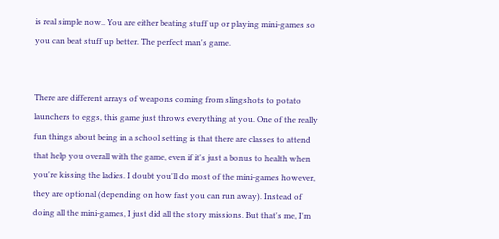is real simple now.. You are either beating stuff up or playing mini-games so you can beat stuff up better. The perfect man's game.


There are different arrays of weapons coming from slingshots to potato launchers to eggs, this game just throws everything at you. One of the really fun things about being in a school setting is that there are classes to attend that help you overall with the game, even if it's just a bonus to health when you're kissing the ladies. I doubt you'll do most of the mini-games however, they are optional (depending on how fast you can run away). Instead of doing all the mini-games, I just did all the story missions. But that's me, I'm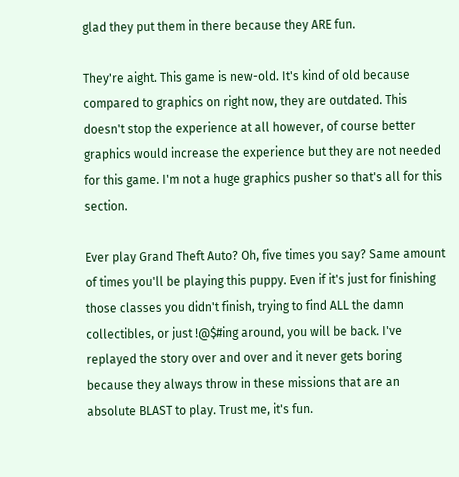glad they put them in there because they ARE fun.

They're aight. This game is new-old. It's kind of old because compared to graphics on right now, they are outdated. This doesn't stop the experience at all however, of course better graphics would increase the experience but they are not needed for this game. I'm not a huge graphics pusher so that's all for this section.

Ever play Grand Theft Auto? Oh, five times you say? Same amount of times you'll be playing this puppy. Even if it's just for finishing those classes you didn't finish, trying to find ALL the damn collectibles, or just !@$#ing around, you will be back. I've replayed the story over and over and it never gets boring because they always throw in these missions that are an absolute BLAST to play. Trust me, it's fun.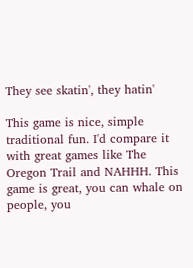They see skatin', they hatin'

This game is nice, simple traditional fun. I'd compare it with great games like The Oregon Trail and NAHHH. This game is great, you can whale on people, you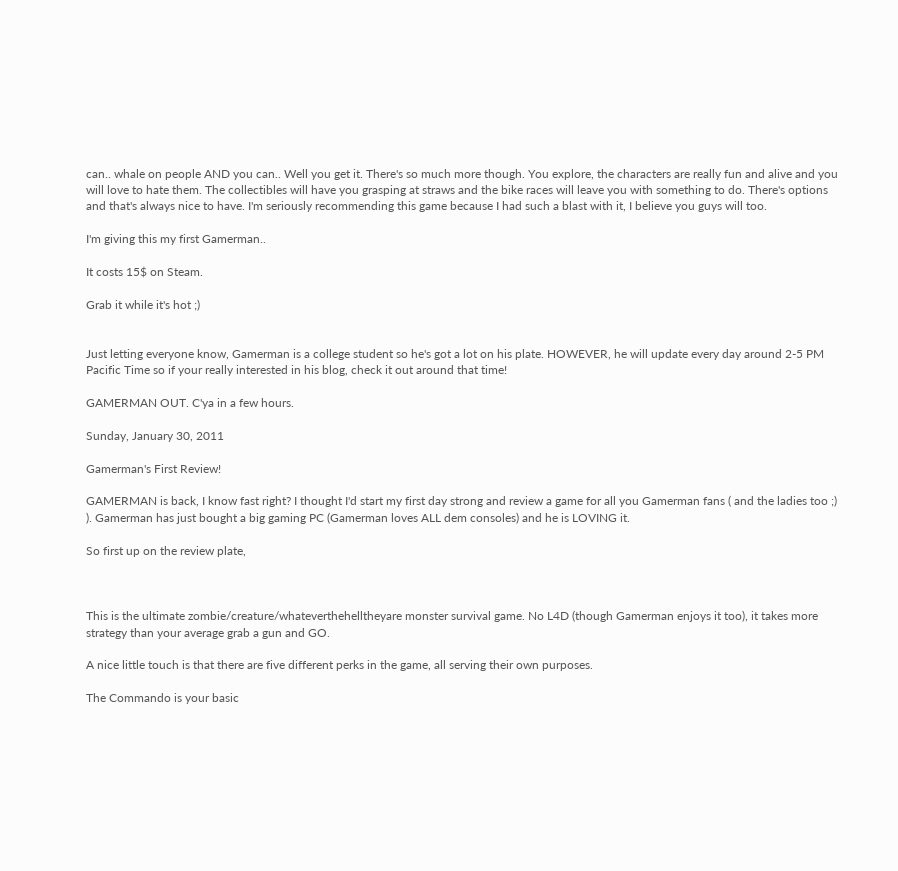can.. whale on people AND you can.. Well you get it. There's so much more though. You explore, the characters are really fun and alive and you will love to hate them. The collectibles will have you grasping at straws and the bike races will leave you with something to do. There's options and that's always nice to have. I'm seriously recommending this game because I had such a blast with it, I believe you guys will too.

I'm giving this my first Gamerman..

It costs 15$ on Steam.

Grab it while it's hot ;)


Just letting everyone know, Gamerman is a college student so he's got a lot on his plate. HOWEVER, he will update every day around 2-5 PM Pacific Time so if your really interested in his blog, check it out around that time!

GAMERMAN OUT. C'ya in a few hours.

Sunday, January 30, 2011

Gamerman's First Review!

GAMERMAN is back, I know fast right? I thought I'd start my first day strong and review a game for all you Gamerman fans ( and the ladies too ;) ). Gamerman has just bought a big gaming PC (Gamerman loves ALL dem consoles) and he is LOVING it.

So first up on the review plate,



This is the ultimate zombie/creature/whateverthehelltheyare monster survival game. No L4D (though Gamerman enjoys it too), it takes more strategy than your average grab a gun and GO.

A nice little touch is that there are five different perks in the game, all serving their own purposes.

The Commando is your basic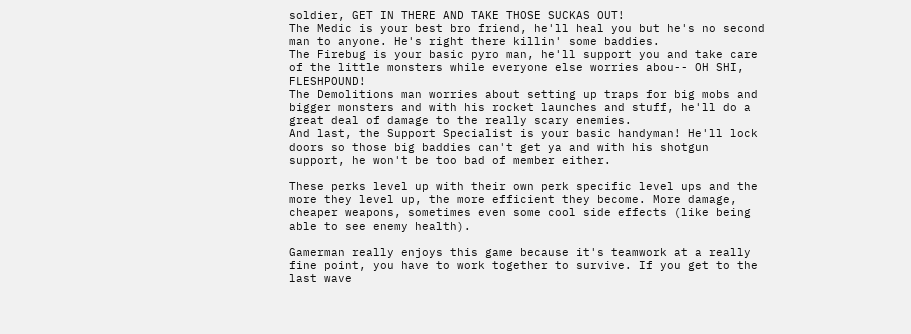soldier, GET IN THERE AND TAKE THOSE SUCKAS OUT!
The Medic is your best bro friend, he'll heal you but he's no second man to anyone. He's right there killin' some baddies.
The Firebug is your basic pyro man, he'll support you and take care of the little monsters while everyone else worries abou-- OH SHI, FLESHPOUND!
The Demolitions man worries about setting up traps for big mobs and bigger monsters and with his rocket launches and stuff, he'll do a great deal of damage to the really scary enemies.
And last, the Support Specialist is your basic handyman! He'll lock doors so those big baddies can't get ya and with his shotgun support, he won't be too bad of member either.

These perks level up with their own perk specific level ups and the more they level up, the more efficient they become. More damage, cheaper weapons, sometimes even some cool side effects (like being able to see enemy health).

Gamerman really enjoys this game because it's teamwork at a really fine point, you have to work together to survive. If you get to the last wave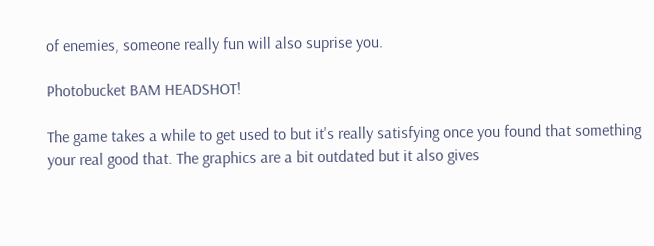of enemies, someone really fun will also suprise you.

Photobucket BAM HEADSHOT!

The game takes a while to get used to but it's really satisfying once you found that something your real good that. The graphics are a bit outdated but it also gives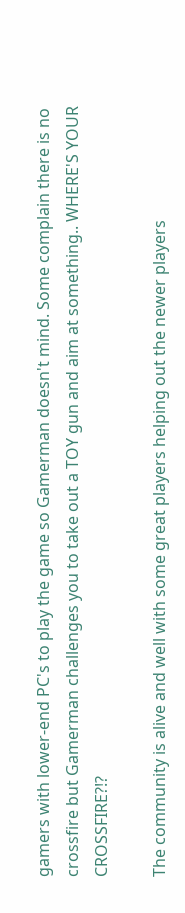gamers with lower-end PC's to play the game so Gamerman doesn't mind. Some complain there is no crossfire but Gamerman challenges you to take out a TOY gun and aim at something.. WHERE'S YOUR CROSSFIRE?!?

The community is alive and well with some great players helping out the newer players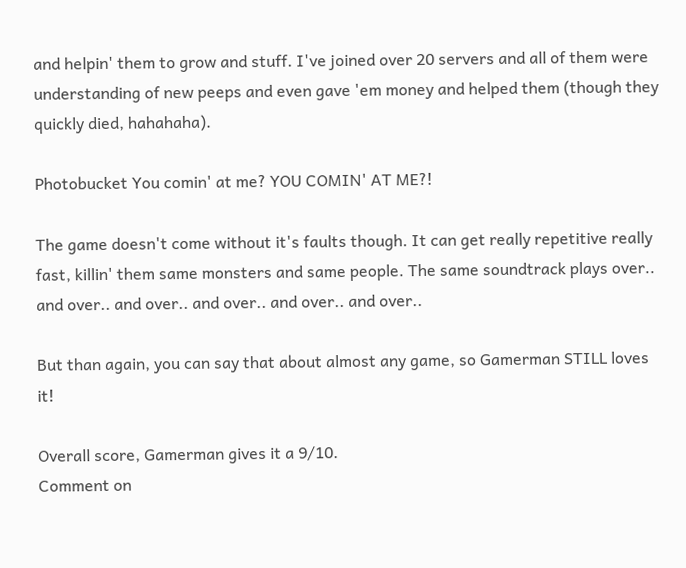and helpin' them to grow and stuff. I've joined over 20 servers and all of them were understanding of new peeps and even gave 'em money and helped them (though they quickly died, hahahaha).

Photobucket You comin' at me? YOU COMIN' AT ME?!

The game doesn't come without it's faults though. It can get really repetitive really fast, killin' them same monsters and same people. The same soundtrack plays over.. and over.. and over.. and over.. and over.. and over..

But than again, you can say that about almost any game, so Gamerman STILL loves it!

Overall score, Gamerman gives it a 9/10.
Comment on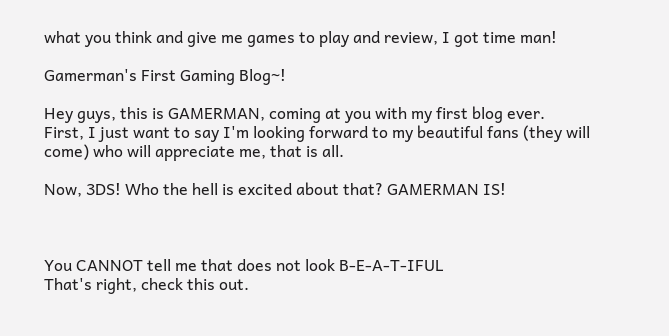what you think and give me games to play and review, I got time man!

Gamerman's First Gaming Blog~!

Hey guys, this is GAMERMAN, coming at you with my first blog ever.
First, I just want to say I'm looking forward to my beautiful fans (they will come) who will appreciate me, that is all.

Now, 3DS! Who the hell is excited about that? GAMERMAN IS!



You CANNOT tell me that does not look B-E-A-T-IFUL
That's right, check this out.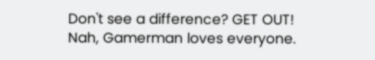Don't see a difference? GET OUT!
Nah, Gamerman loves everyone.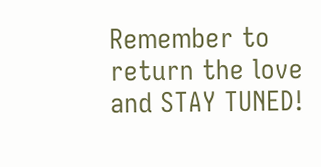Remember to return the love and STAY TUNED!